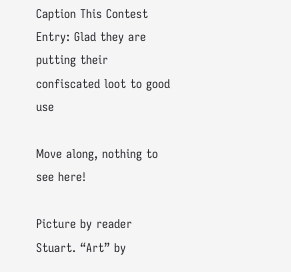Caption This Contest Entry: Glad they are putting their confiscated loot to good use

Move along, nothing to see here!

Picture by reader Stuart. “Art” by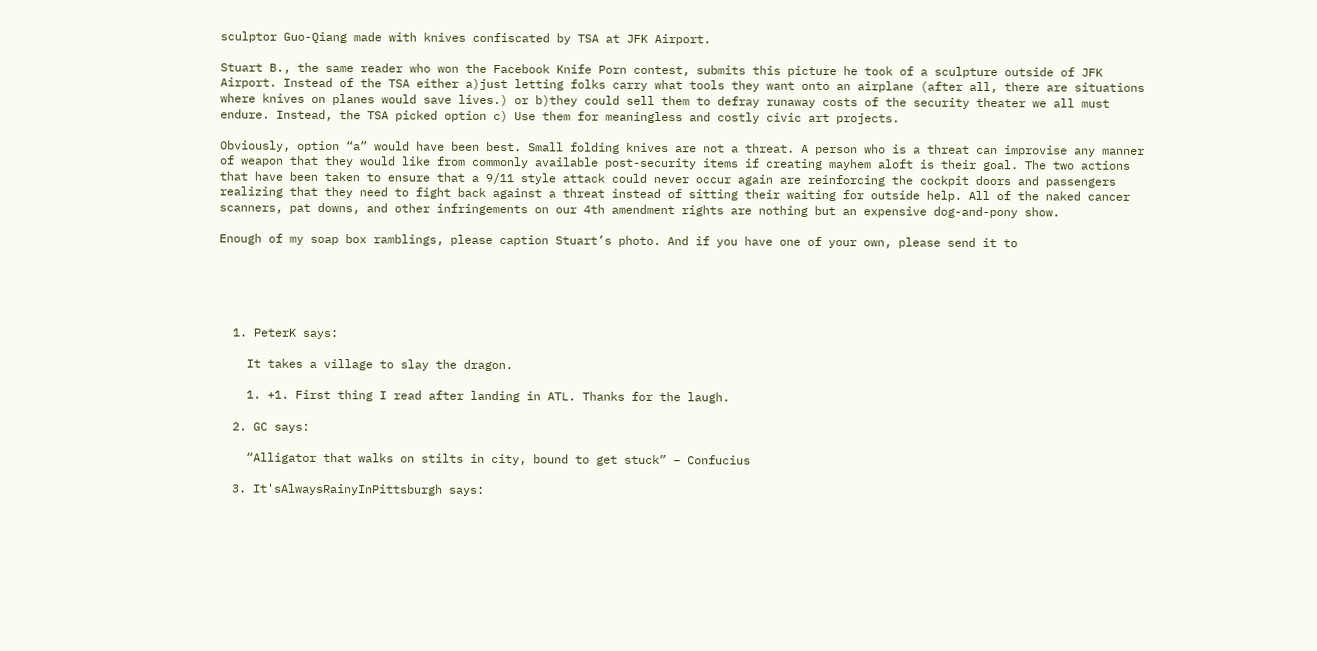sculptor Guo-Qiang made with knives confiscated by TSA at JFK Airport.

Stuart B., the same reader who won the Facebook Knife Porn contest, submits this picture he took of a sculpture outside of JFK Airport. Instead of the TSA either a)just letting folks carry what tools they want onto an airplane (after all, there are situations where knives on planes would save lives.) or b)they could sell them to defray runaway costs of the security theater we all must endure. Instead, the TSA picked option c) Use them for meaningless and costly civic art projects.

Obviously, option “a” would have been best. Small folding knives are not a threat. A person who is a threat can improvise any manner of weapon that they would like from commonly available post-security items if creating mayhem aloft is their goal. The two actions that have been taken to ensure that a 9/11 style attack could never occur again are reinforcing the cockpit doors and passengers realizing that they need to fight back against a threat instead of sitting their waiting for outside help. All of the naked cancer scanners, pat downs, and other infringements on our 4th amendment rights are nothing but an expensive dog-and-pony show.

Enough of my soap box ramblings, please caption Stuart’s photo. And if you have one of your own, please send it to





  1. PeterK says:

    It takes a village to slay the dragon.

    1. +1. First thing I read after landing in ATL. Thanks for the laugh.

  2. GC says:

    “Alligator that walks on stilts in city, bound to get stuck” – Confucius

  3. It'sAlwaysRainyInPittsburgh says: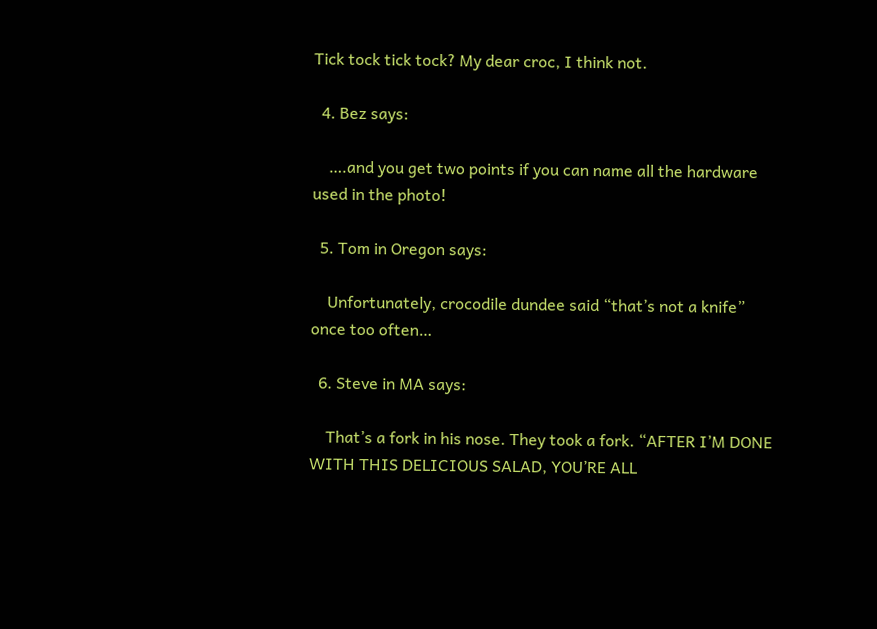Tick tock tick tock? My dear croc, I think not.

  4. Bez says:

    ….and you get two points if you can name all the hardware used in the photo!

  5. Tom in Oregon says:

    Unfortunately, crocodile dundee said “that’s not a knife” once too often…

  6. Steve in MA says:

    That’s a fork in his nose. They took a fork. “AFTER I’M DONE WITH THIS DELICIOUS SALAD, YOU’RE ALL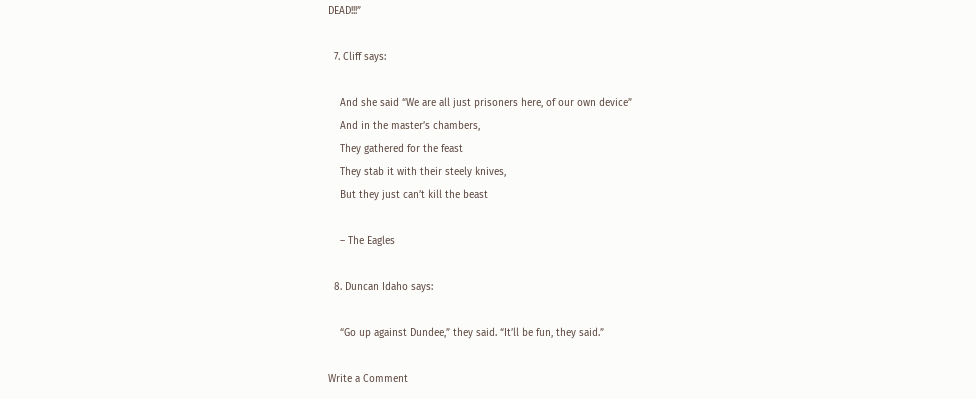DEAD!!!”

  7. Cliff says:

    And she said “We are all just prisoners here, of our own device”
    And in the master’s chambers,
    They gathered for the feast
    They stab it with their steely knives,
    But they just can’t kill the beast

    – The Eagles

  8. Duncan Idaho says:

    “Go up against Dundee,” they said. “It’ll be fun, they said.”

Write a Comment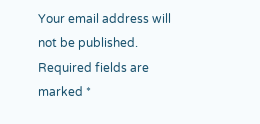Your email address will not be published. Required fields are marked *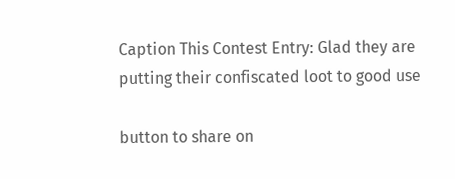Caption This Contest Entry: Glad they are putting their confiscated loot to good use

button to share on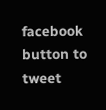facebook
button to tweet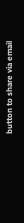button to share via email